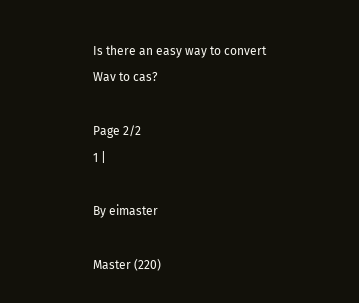Is there an easy way to convert Wav to cas?

Page 2/2
1 |

By eimaster

Master (220)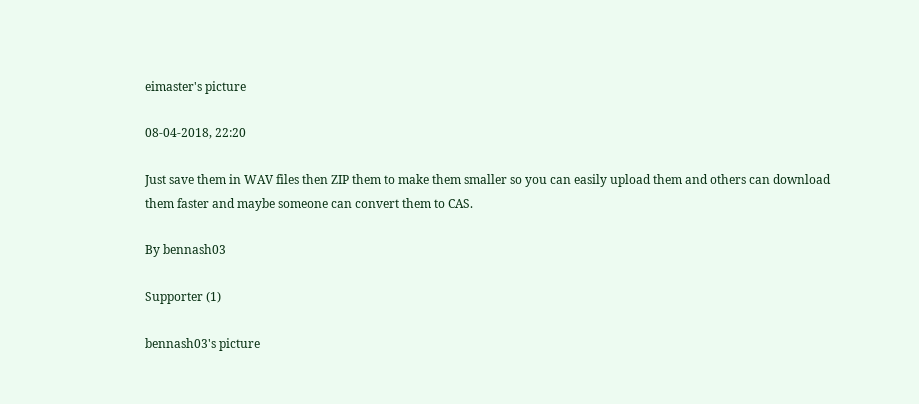eimaster's picture

08-04-2018, 22:20

Just save them in WAV files then ZIP them to make them smaller so you can easily upload them and others can download them faster and maybe someone can convert them to CAS.

By bennash03

Supporter (1)

bennash03's picture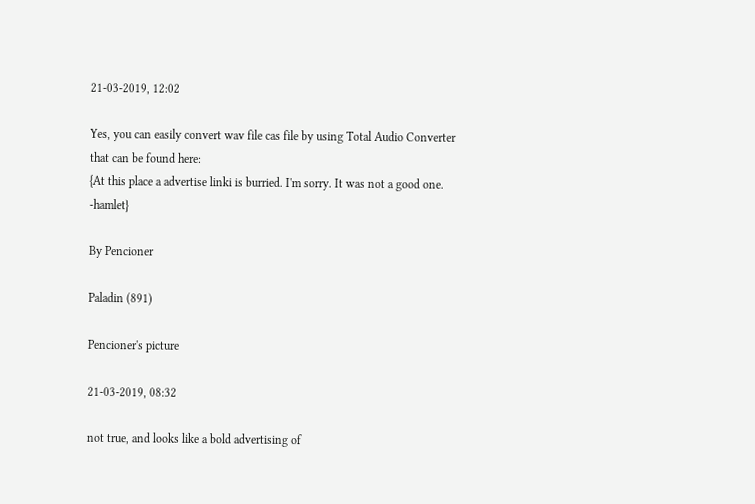21-03-2019, 12:02

Yes, you can easily convert wav file cas file by using Total Audio Converter that can be found here:
{At this place a advertise linki is burried. I'm sorry. It was not a good one. -hamlet}

By Pencioner

Paladin (891)

Pencioner's picture

21-03-2019, 08:32

not true, and looks like a bold advertising of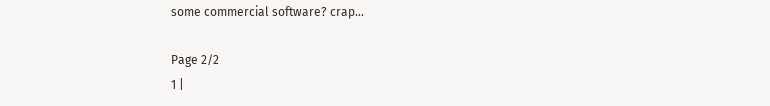some commercial software? crap...

Page 2/2
1 |